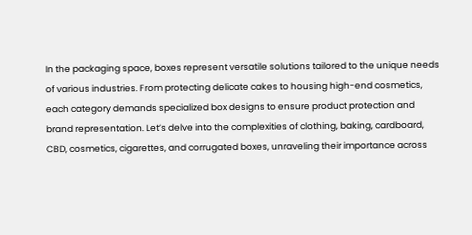In the packaging space, boxes represent versatile solutions tailored to the unique needs of various industries. From protecting delicate cakes to housing high-end cosmetics, each category demands specialized box designs to ensure product protection and brand representation. Let’s delve into the complexities of clothing, baking, cardboard, CBD, cosmetics, cigarettes, and corrugated boxes, unraveling their importance across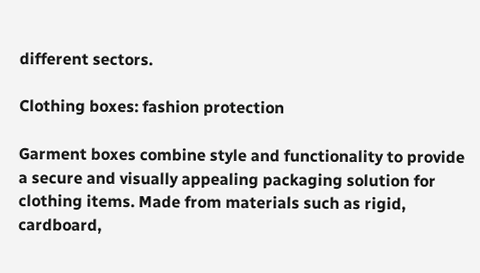different sectors.

Clothing boxes: fashion protection

Garment boxes combine style and functionality to provide a secure and visually appealing packaging solution for clothing items. Made from materials such as rigid, cardboard,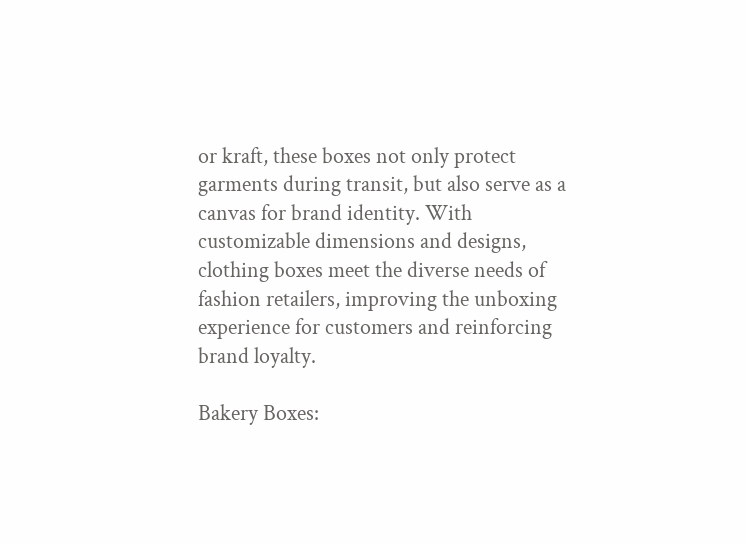or kraft, these boxes not only protect garments during transit, but also serve as a canvas for brand identity. With customizable dimensions and designs, clothing boxes meet the diverse needs of fashion retailers, improving the unboxing experience for customers and reinforcing brand loyalty.

Bakery Boxes: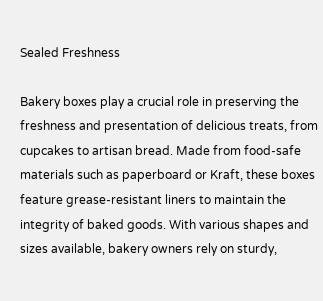Sealed Freshness

Bakery boxes play a crucial role in preserving the freshness and presentation of delicious treats, from cupcakes to artisan bread. Made from food-safe materials such as paperboard or Kraft, these boxes feature grease-resistant liners to maintain the integrity of baked goods. With various shapes and sizes available, bakery owners rely on sturdy,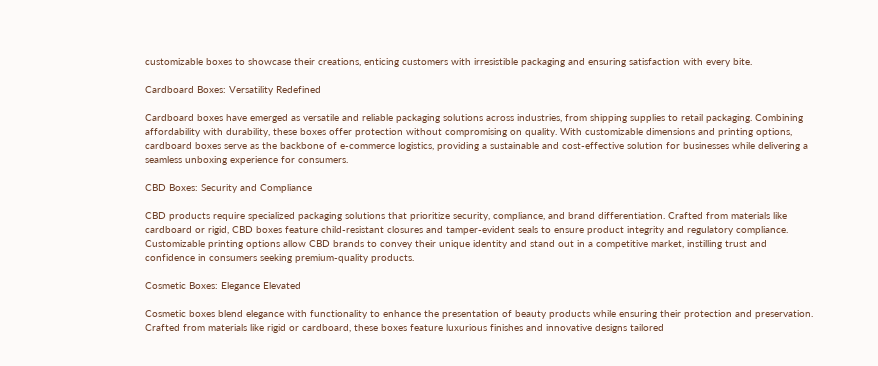customizable boxes to showcase their creations, enticing customers with irresistible packaging and ensuring satisfaction with every bite.

Cardboard Boxes: Versatility Redefined

Cardboard boxes have emerged as versatile and reliable packaging solutions across industries, from shipping supplies to retail packaging. Combining affordability with durability, these boxes offer protection without compromising on quality. With customizable dimensions and printing options, cardboard boxes serve as the backbone of e-commerce logistics, providing a sustainable and cost-effective solution for businesses while delivering a seamless unboxing experience for consumers.

CBD Boxes: Security and Compliance

CBD products require specialized packaging solutions that prioritize security, compliance, and brand differentiation. Crafted from materials like cardboard or rigid, CBD boxes feature child-resistant closures and tamper-evident seals to ensure product integrity and regulatory compliance. Customizable printing options allow CBD brands to convey their unique identity and stand out in a competitive market, instilling trust and confidence in consumers seeking premium-quality products.

Cosmetic Boxes: Elegance Elevated

Cosmetic boxes blend elegance with functionality to enhance the presentation of beauty products while ensuring their protection and preservation. Crafted from materials like rigid or cardboard, these boxes feature luxurious finishes and innovative designs tailored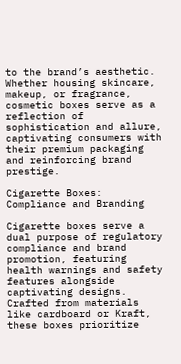to the brand’s aesthetic. Whether housing skincare, makeup, or fragrance, cosmetic boxes serve as a reflection of sophistication and allure, captivating consumers with their premium packaging and reinforcing brand prestige.

Cigarette Boxes: Compliance and Branding

Cigarette boxes serve a dual purpose of regulatory compliance and brand promotion, featuring health warnings and safety features alongside captivating designs. Crafted from materials like cardboard or Kraft, these boxes prioritize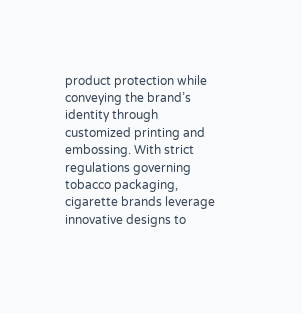product protection while conveying the brand’s identity through customized printing and embossing. With strict regulations governing tobacco packaging, cigarette brands leverage innovative designs to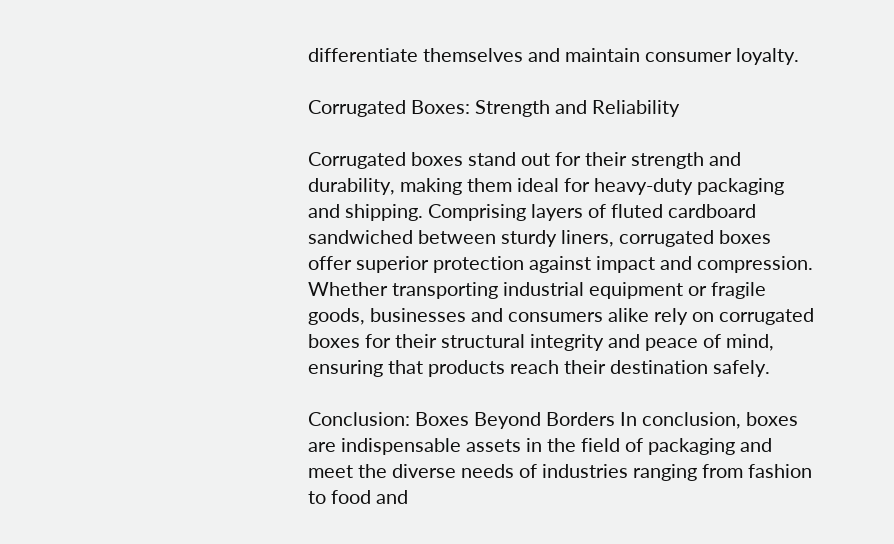differentiate themselves and maintain consumer loyalty.

Corrugated Boxes: Strength and Reliability

Corrugated boxes stand out for their strength and durability, making them ideal for heavy-duty packaging and shipping. Comprising layers of fluted cardboard sandwiched between sturdy liners, corrugated boxes offer superior protection against impact and compression. Whether transporting industrial equipment or fragile goods, businesses and consumers alike rely on corrugated boxes for their structural integrity and peace of mind, ensuring that products reach their destination safely.

Conclusion: Boxes Beyond Borders In conclusion, boxes are indispensable assets in the field of packaging and meet the diverse needs of industries ranging from fashion to food and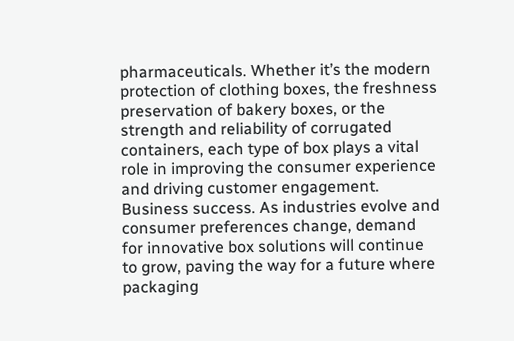pharmaceuticals. Whether it’s the modern protection of clothing boxes, the freshness preservation of bakery boxes, or the strength and reliability of corrugated containers, each type of box plays a vital role in improving the consumer experience and driving customer engagement. Business success. As industries evolve and consumer preferences change, demand for innovative box solutions will continue to grow, paving the way for a future where packaging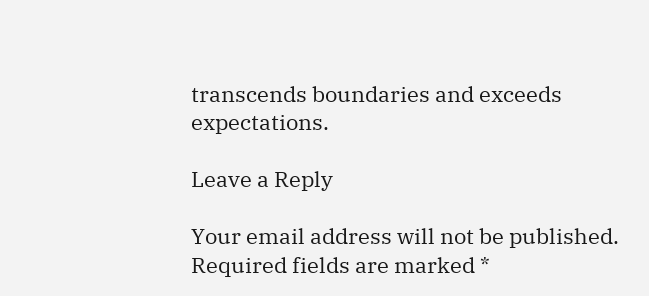transcends boundaries and exceeds expectations.

Leave a Reply

Your email address will not be published. Required fields are marked *